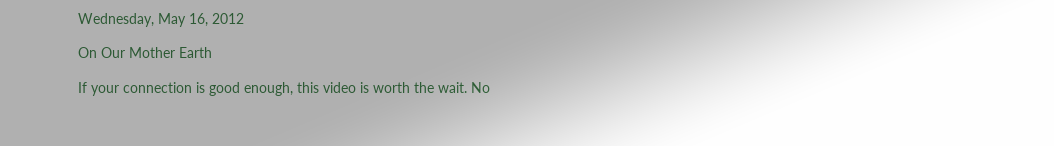Wednesday, May 16, 2012

On Our Mother Earth

If your connection is good enough, this video is worth the wait. No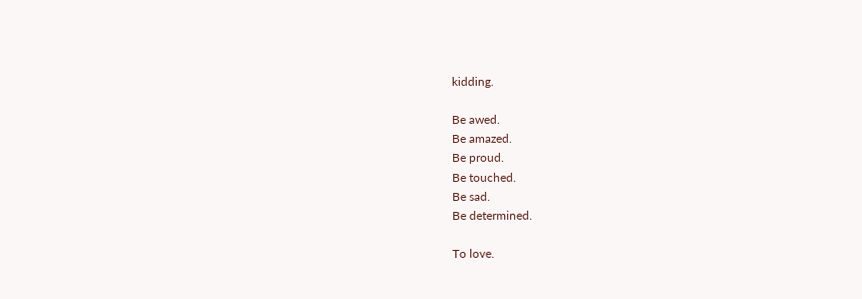kidding.

Be awed.
Be amazed.
Be proud.
Be touched.
Be sad.
Be determined.

To love.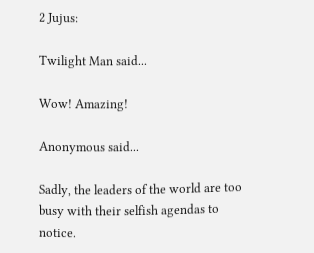2 Jujus:

Twilight Man said...

Wow! Amazing!

Anonymous said...

Sadly, the leaders of the world are too busy with their selfish agendas to notice.